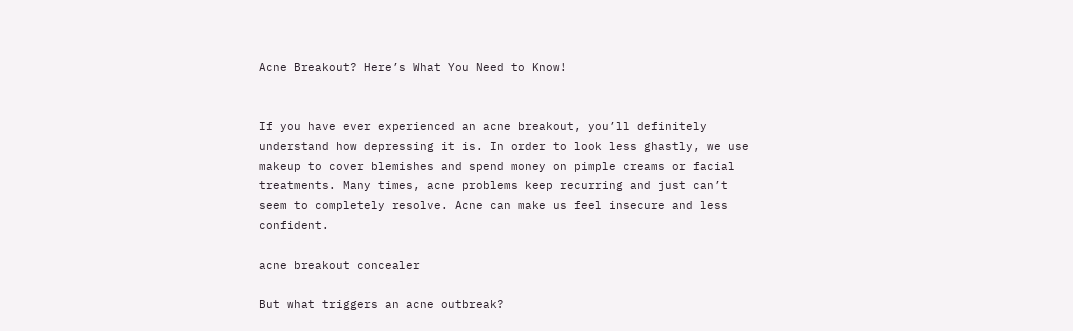Acne Breakout? Here’s What You Need to Know!


If you have ever experienced an acne breakout, you’ll definitely understand how depressing it is. In order to look less ghastly, we use makeup to cover blemishes and spend money on pimple creams or facial treatments. Many times, acne problems keep recurring and just can’t seem to completely resolve. Acne can make us feel insecure and less confident.

acne breakout concealer

But what triggers an acne outbreak?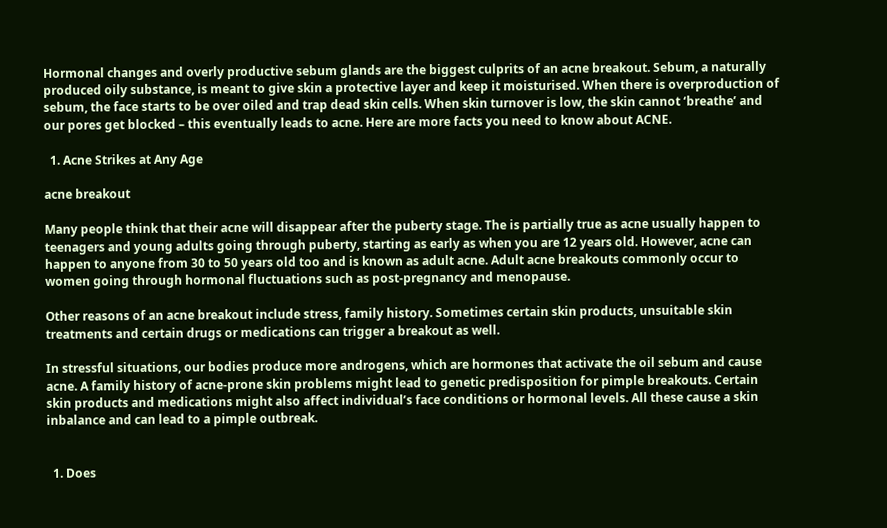Hormonal changes and overly productive sebum glands are the biggest culprits of an acne breakout. Sebum, a naturally produced oily substance, is meant to give skin a protective layer and keep it moisturised. When there is overproduction of sebum, the face starts to be over oiled and trap dead skin cells. When skin turnover is low, the skin cannot ‘breathe’ and our pores get blocked – this eventually leads to acne. Here are more facts you need to know about ACNE.

  1. Acne Strikes at Any Age

acne breakout

Many people think that their acne will disappear after the puberty stage. The is partially true as acne usually happen to teenagers and young adults going through puberty, starting as early as when you are 12 years old. However, acne can happen to anyone from 30 to 50 years old too and is known as adult acne. Adult acne breakouts commonly occur to women going through hormonal fluctuations such as post-pregnancy and menopause.

Other reasons of an acne breakout include stress, family history. Sometimes certain skin products, unsuitable skin treatments and certain drugs or medications can trigger a breakout as well.

In stressful situations, our bodies produce more androgens, which are hormones that activate the oil sebum and cause acne. A family history of acne-prone skin problems might lead to genetic predisposition for pimple breakouts. Certain skin products and medications might also affect individual’s face conditions or hormonal levels. All these cause a skin inbalance and can lead to a pimple outbreak.


  1. Does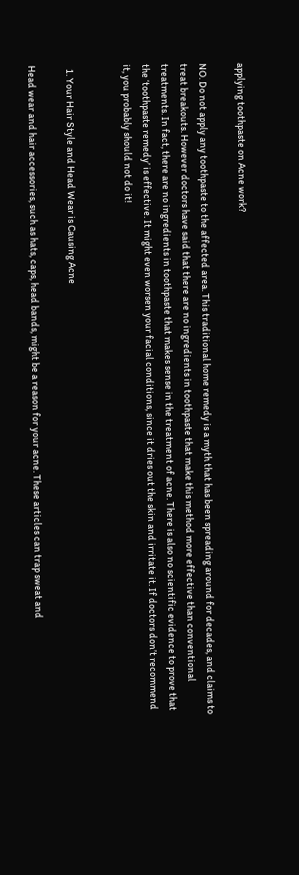applying toothpaste on Acne work?

NO. Do not apply any toothpaste to the affected area. This traditional home remedy is a myth that has been spreading around for decades, and claims to treat breakouts. However doctors have said that there are no ingredients in toothpaste that make this method more effective than conventional treatments. In fact, there are no ingredients in toothpaste that makes sense in the treatment of acne. There is also no scientific evidence to prove that the ‘toothpaste remedy’ is effective. It might even worsen your facial conditions, since it dries out the skin and irritate it. If doctors don’t recommend it, you probably should not do it!


  1. Your Hair Style and Head Wear is Causing Acne

Head wear and hair accessories, such as hats, caps, head bands, might be a reason for your acne. These articles can trap sweat and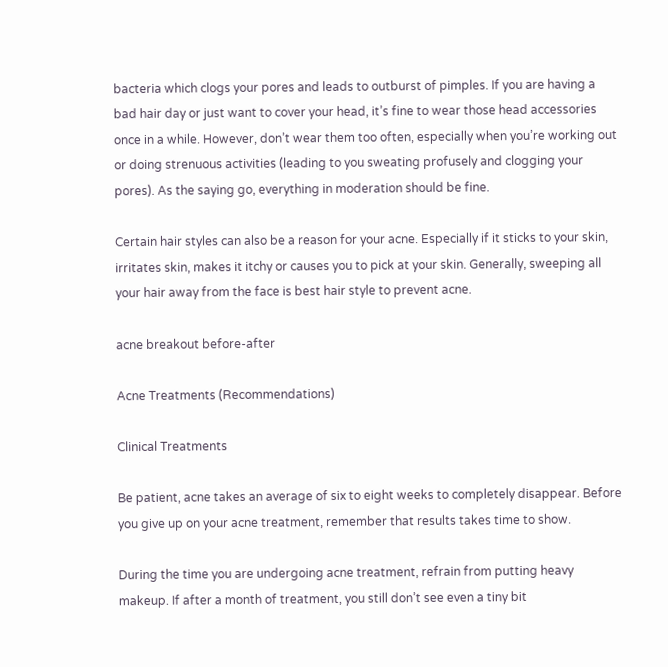bacteria which clogs your pores and leads to outburst of pimples. If you are having a bad hair day or just want to cover your head, it’s fine to wear those head accessories once in a while. However, don’t wear them too often, especially when you’re working out or doing strenuous activities (leading to you sweating profusely and clogging your pores). As the saying go, everything in moderation should be fine.

Certain hair styles can also be a reason for your acne. Especially if it sticks to your skin, irritates skin, makes it itchy or causes you to pick at your skin. Generally, sweeping all your hair away from the face is best hair style to prevent acne.

acne breakout before-after

Acne Treatments (Recommendations)

Clinical Treatments

Be patient, acne takes an average of six to eight weeks to completely disappear. Before you give up on your acne treatment, remember that results takes time to show.

During the time you are undergoing acne treatment, refrain from putting heavy makeup. If after a month of treatment, you still don’t see even a tiny bit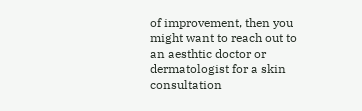of improvement, then you might want to reach out to an aesthtic doctor or dermatologist for a skin consultation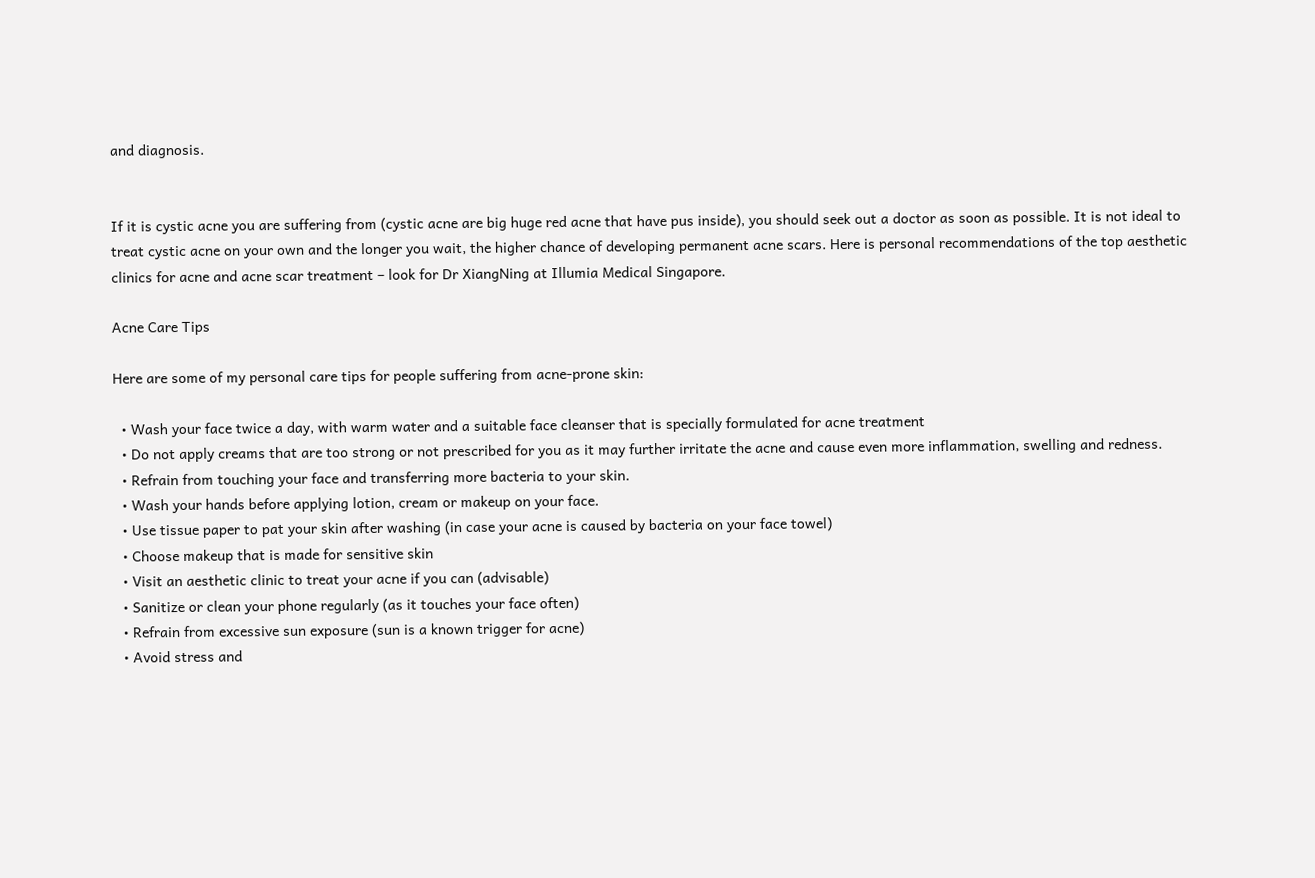and diagnosis.


If it is cystic acne you are suffering from (cystic acne are big huge red acne that have pus inside), you should seek out a doctor as soon as possible. It is not ideal to treat cystic acne on your own and the longer you wait, the higher chance of developing permanent acne scars. Here is personal recommendations of the top aesthetic clinics for acne and acne scar treatment – look for Dr XiangNing at Illumia Medical Singapore.

Acne Care Tips

Here are some of my personal care tips for people suffering from acne-prone skin:

  • Wash your face twice a day, with warm water and a suitable face cleanser that is specially formulated for acne treatment
  • Do not apply creams that are too strong or not prescribed for you as it may further irritate the acne and cause even more inflammation, swelling and redness.
  • Refrain from touching your face and transferring more bacteria to your skin.
  • Wash your hands before applying lotion, cream or makeup on your face.
  • Use tissue paper to pat your skin after washing (in case your acne is caused by bacteria on your face towel)
  • Choose makeup that is made for sensitive skin
  • Visit an aesthetic clinic to treat your acne if you can (advisable)
  • Sanitize or clean your phone regularly (as it touches your face often)
  • Refrain from excessive sun exposure (sun is a known trigger for acne)
  • Avoid stress and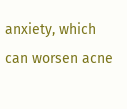anxiety, which can worsen acne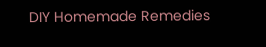DIY Homemade Remedies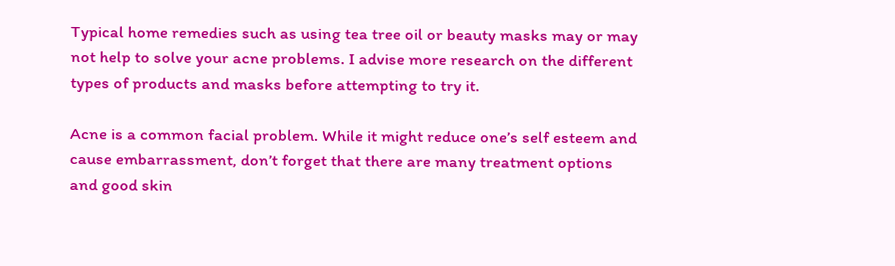Typical home remedies such as using tea tree oil or beauty masks may or may not help to solve your acne problems. I advise more research on the different types of products and masks before attempting to try it.

Acne is a common facial problem. While it might reduce one’s self esteem and cause embarrassment, don’t forget that there are many treatment options and good skin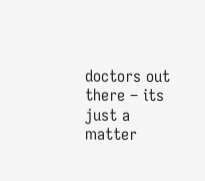doctors out there – its just a matter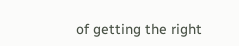of getting the right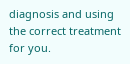diagnosis and using the correct treatment for you.